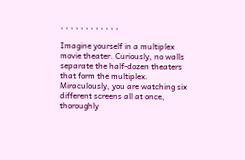, , , , , , , , , , , ,

Imagine yourself in a multiplex movie theater. Curiously, no walls separate the half-dozen theaters that form the multiplex. Miraculously, you are watching six different screens all at once, thoroughly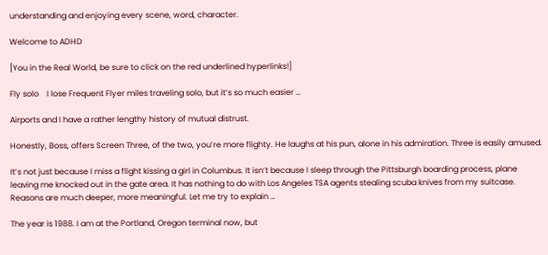understanding and enjoying every scene, word, character.

Welcome to ADHD

[You in the Real World, be sure to click on the red underlined hyperlinks!]

Fly solo    I lose Frequent Flyer miles traveling solo, but it’s so much easier …

Airports and I have a rather lengthy history of mutual distrust.

Honestly, Boss, offers Screen Three, of the two, you’re more flighty. He laughs at his pun, alone in his admiration. Three is easily amused.

It’s not just because I miss a flight kissing a girl in Columbus. It isn’t because I sleep through the Pittsburgh boarding process, plane leaving me knocked out in the gate area. It has nothing to do with Los Angeles TSA agents stealing scuba knives from my suitcase. Reasons are much deeper, more meaningful. Let me try to explain …

The year is 1988. I am at the Portland, Oregon terminal now, but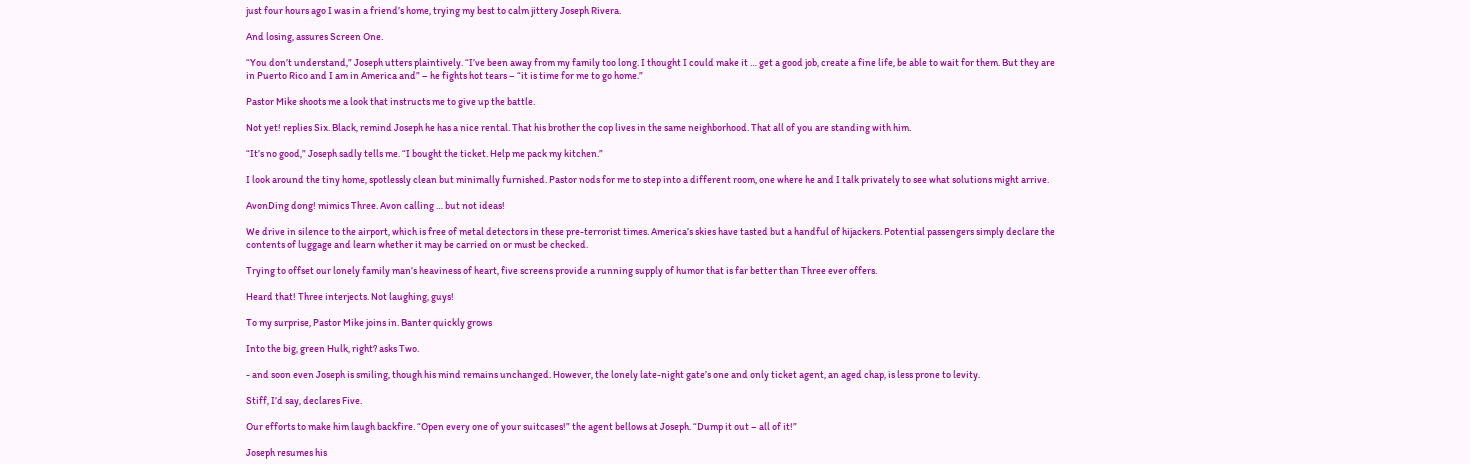just four hours ago I was in a friend’s home, trying my best to calm jittery Joseph Rivera.

And losing, assures Screen One.

“You don’t understand,” Joseph utters plaintively. “I’ve been away from my family too long. I thought I could make it … get a good job, create a fine life, be able to wait for them. But they are in Puerto Rico and I am in America and” – he fights hot tears – “it is time for me to go home.”

Pastor Mike shoots me a look that instructs me to give up the battle.

Not yet! replies Six. Black, remind Joseph he has a nice rental. That his brother the cop lives in the same neighborhood. That all of you are standing with him.

“It’s no good,” Joseph sadly tells me. “I bought the ticket. Help me pack my kitchen.”

I look around the tiny home, spotlessly clean but minimally furnished. Pastor nods for me to step into a different room, one where he and I talk privately to see what solutions might arrive.

AvonDing dong! mimics Three. Avon calling … but not ideas!

We drive in silence to the airport, which is free of metal detectors in these pre-terrorist times. America’s skies have tasted but a handful of hijackers. Potential passengers simply declare the contents of luggage and learn whether it may be carried on or must be checked.

Trying to offset our lonely family man’s heaviness of heart, five screens provide a running supply of humor that is far better than Three ever offers.

Heard that! Three interjects. Not laughing, guys!

To my surprise, Pastor Mike joins in. Banter quickly grows

Into the big, green Hulk, right? asks Two.

- and soon even Joseph is smiling, though his mind remains unchanged. However, the lonely late-night gate’s one and only ticket agent, an aged chap, is less prone to levity.

Stiff, I’d say, declares Five.

Our efforts to make him laugh backfire. “Open every one of your suitcases!” the agent bellows at Joseph. “Dump it out – all of it!”

Joseph resumes his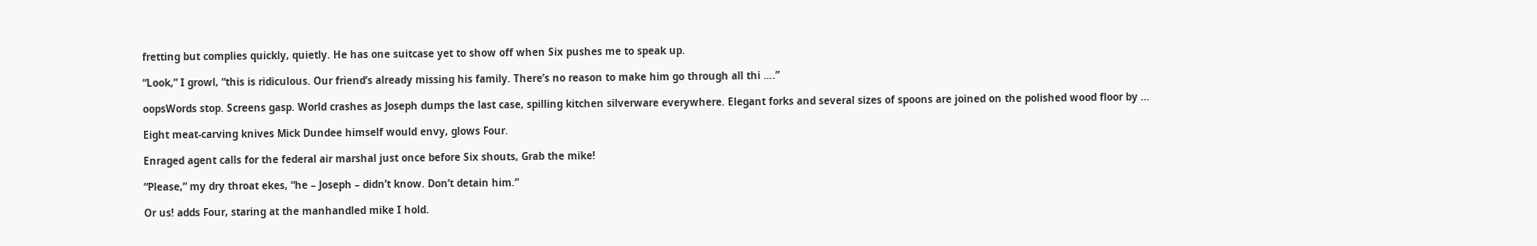fretting but complies quickly, quietly. He has one suitcase yet to show off when Six pushes me to speak up.

“Look,” I growl, “this is ridiculous. Our friend’s already missing his family. There’s no reason to make him go through all thi ….”

oopsWords stop. Screens gasp. World crashes as Joseph dumps the last case, spilling kitchen silverware everywhere. Elegant forks and several sizes of spoons are joined on the polished wood floor by …

Eight meat-carving knives Mick Dundee himself would envy, glows Four.

Enraged agent calls for the federal air marshal just once before Six shouts, Grab the mike!

“Please,” my dry throat ekes, “he – Joseph – didn’t know. Don’t detain him.”

Or us! adds Four, staring at the manhandled mike I hold.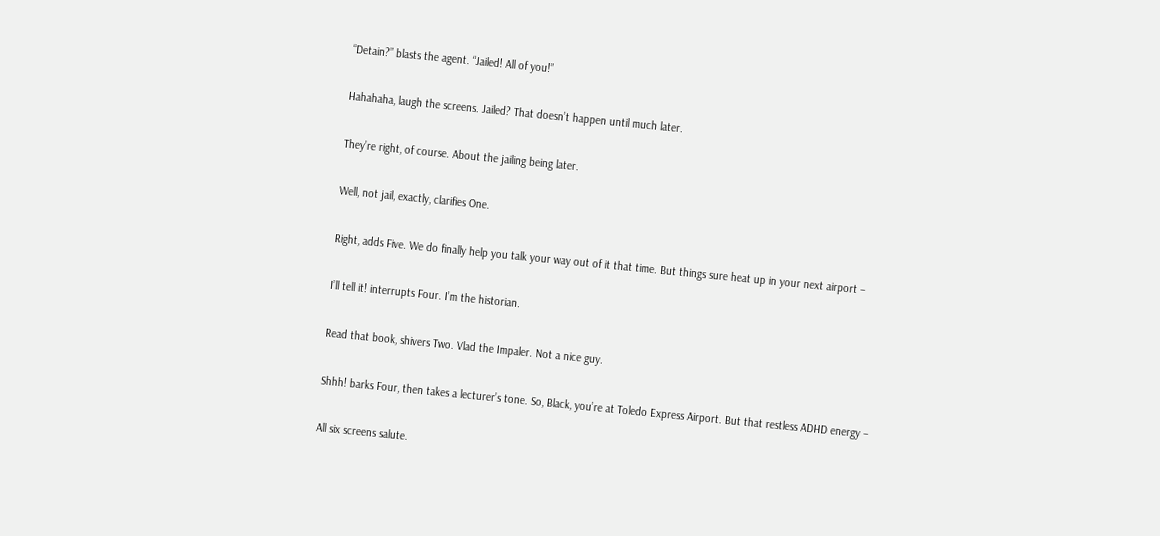“Detain?” blasts the agent. “Jailed! All of you!”

Hahahaha, laugh the screens. Jailed? That doesn’t happen until much later.

They’re right, of course. About the jailing being later.

Well, not jail, exactly, clarifies One.

Right, adds Five. We do finally help you talk your way out of it that time. But things sure heat up in your next airport –

I’ll tell it! interrupts Four. I’m the historian.

Read that book, shivers Two. Vlad the Impaler. Not a nice guy.

Shhh! barks Four, then takes a lecturer’s tone. So, Black, you’re at Toledo Express Airport. But that restless ADHD energy –

All six screens salute.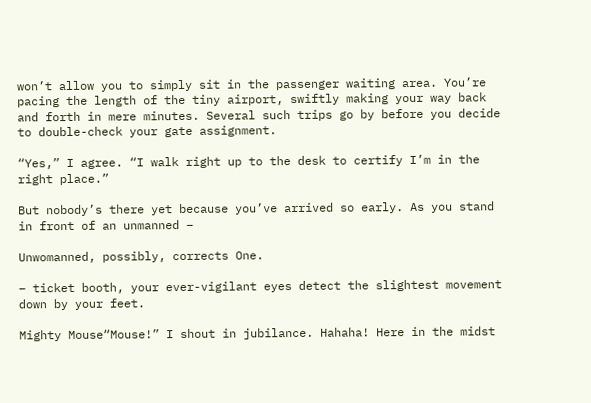won’t allow you to simply sit in the passenger waiting area. You’re pacing the length of the tiny airport, swiftly making your way back and forth in mere minutes. Several such trips go by before you decide to double-check your gate assignment.

“Yes,” I agree. “I walk right up to the desk to certify I’m in the right place.”

But nobody’s there yet because you’ve arrived so early. As you stand in front of an unmanned –

Unwomanned, possibly, corrects One.

– ticket booth, your ever-vigilant eyes detect the slightest movement down by your feet.

Mighty Mouse“Mouse!” I shout in jubilance. Hahaha! Here in the midst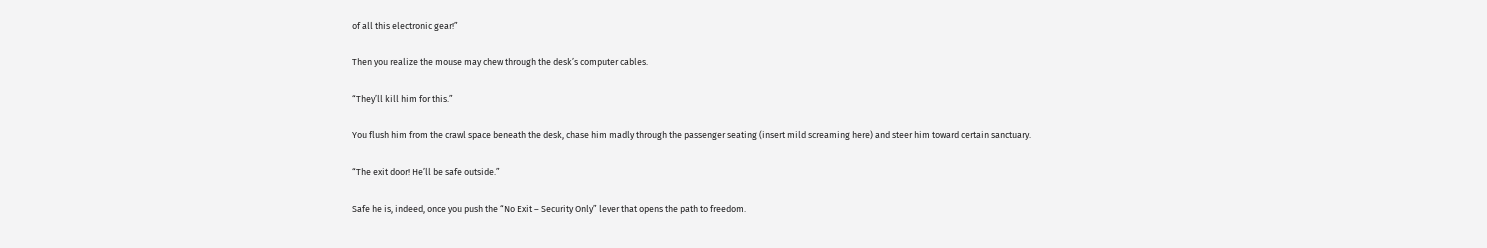of all this electronic gear!”

Then you realize the mouse may chew through the desk’s computer cables.

“They’ll kill him for this.”

You flush him from the crawl space beneath the desk, chase him madly through the passenger seating (insert mild screaming here) and steer him toward certain sanctuary.

“The exit door! He’ll be safe outside.”

Safe he is, indeed, once you push the “No Exit – Security Only” lever that opens the path to freedom.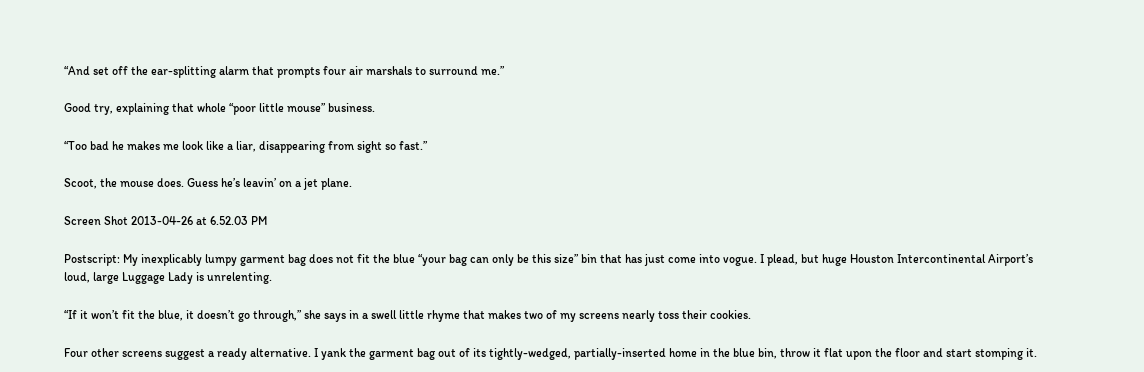“And set off the ear-splitting alarm that prompts four air marshals to surround me.”

Good try, explaining that whole “poor little mouse” business.

“Too bad he makes me look like a liar, disappearing from sight so fast.”

Scoot, the mouse does. Guess he’s leavin’ on a jet plane.

Screen Shot 2013-04-26 at 6.52.03 PM

Postscript: My inexplicably lumpy garment bag does not fit the blue “your bag can only be this size” bin that has just come into vogue. I plead, but huge Houston Intercontinental Airport’s loud, large Luggage Lady is unrelenting.

“If it won’t fit the blue, it doesn’t go through,” she says in a swell little rhyme that makes two of my screens nearly toss their cookies.

Four other screens suggest a ready alternative. I yank the garment bag out of its tightly-wedged, partially-inserted home in the blue bin, throw it flat upon the floor and start stomping it.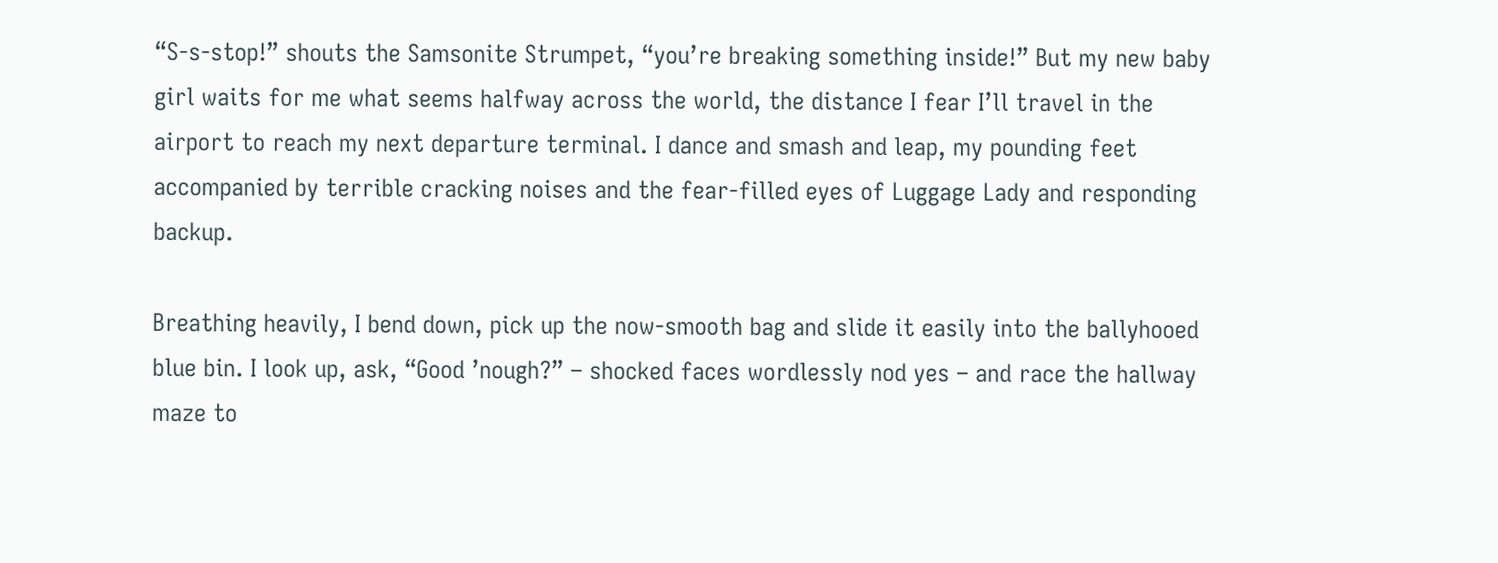“S-s-stop!” shouts the Samsonite Strumpet, “you’re breaking something inside!” But my new baby girl waits for me what seems halfway across the world, the distance I fear I’ll travel in the airport to reach my next departure terminal. I dance and smash and leap, my pounding feet accompanied by terrible cracking noises and the fear-filled eyes of Luggage Lady and responding backup.

Breathing heavily, I bend down, pick up the now-smooth bag and slide it easily into the ballyhooed blue bin. I look up, ask, “Good ’nough?” – shocked faces wordlessly nod yes – and race the hallway maze to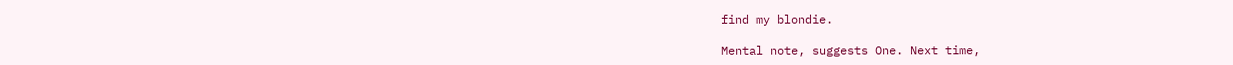find my blondie.

Mental note, suggests One. Next time,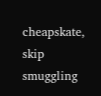cheapskate, skip smuggling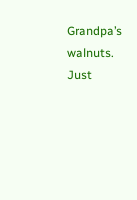Grandpa’s walnuts. Just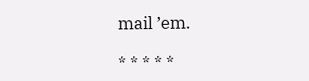mail ’em.

* * * * *